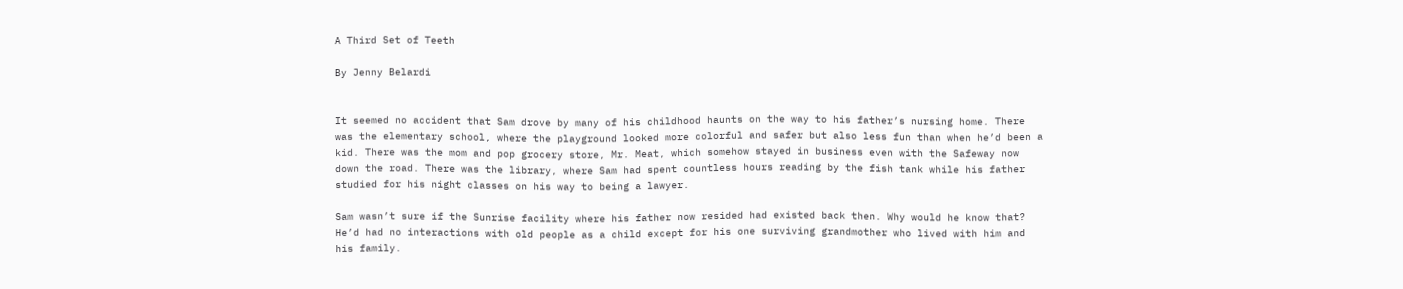A Third Set of Teeth

By Jenny Belardi


It seemed no accident that Sam drove by many of his childhood haunts on the way to his father’s nursing home. There was the elementary school, where the playground looked more colorful and safer but also less fun than when he’d been a kid. There was the mom and pop grocery store, Mr. Meat, which somehow stayed in business even with the Safeway now down the road. There was the library, where Sam had spent countless hours reading by the fish tank while his father studied for his night classes on his way to being a lawyer.

Sam wasn’t sure if the Sunrise facility where his father now resided had existed back then. Why would he know that? He’d had no interactions with old people as a child except for his one surviving grandmother who lived with him and his family.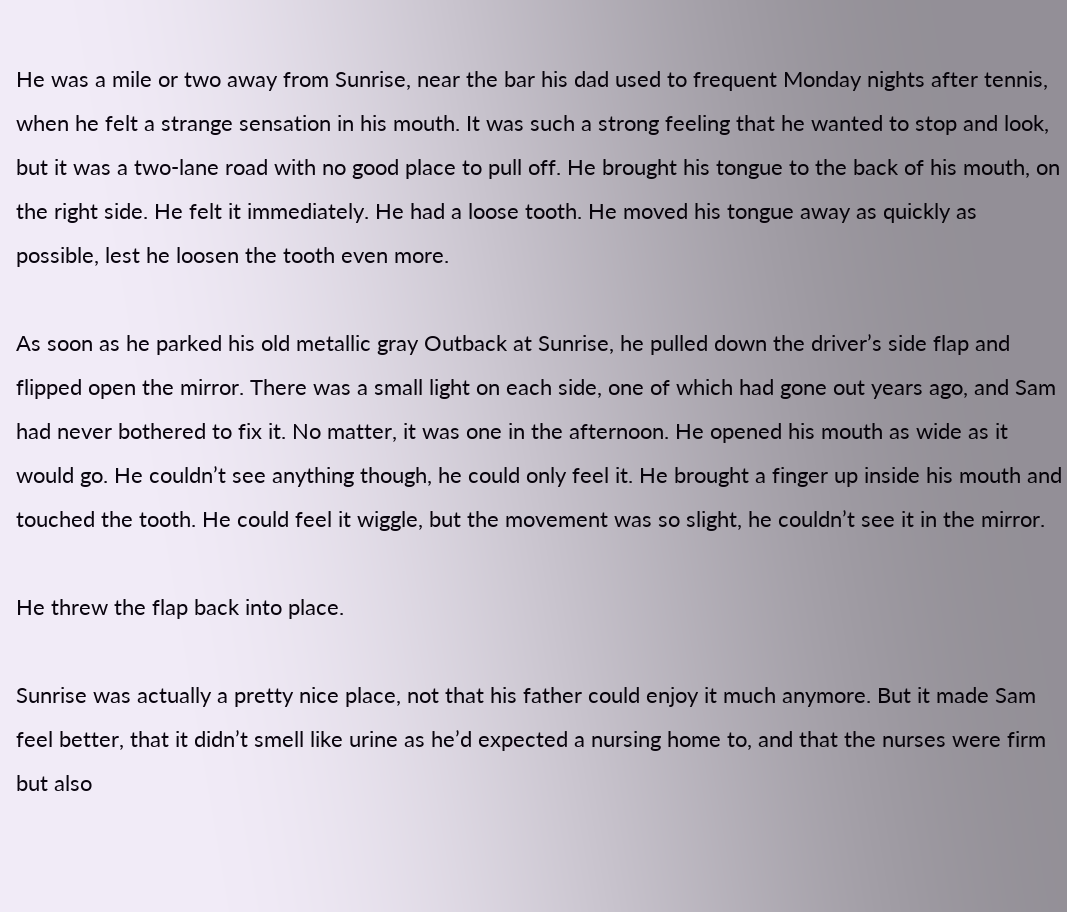He was a mile or two away from Sunrise, near the bar his dad used to frequent Monday nights after tennis, when he felt a strange sensation in his mouth. It was such a strong feeling that he wanted to stop and look, but it was a two-lane road with no good place to pull off. He brought his tongue to the back of his mouth, on the right side. He felt it immediately. He had a loose tooth. He moved his tongue away as quickly as possible, lest he loosen the tooth even more.

As soon as he parked his old metallic gray Outback at Sunrise, he pulled down the driver’s side flap and flipped open the mirror. There was a small light on each side, one of which had gone out years ago, and Sam had never bothered to fix it. No matter, it was one in the afternoon. He opened his mouth as wide as it would go. He couldn’t see anything though, he could only feel it. He brought a finger up inside his mouth and touched the tooth. He could feel it wiggle, but the movement was so slight, he couldn’t see it in the mirror.

He threw the flap back into place.

Sunrise was actually a pretty nice place, not that his father could enjoy it much anymore. But it made Sam feel better, that it didn’t smell like urine as he’d expected a nursing home to, and that the nurses were firm but also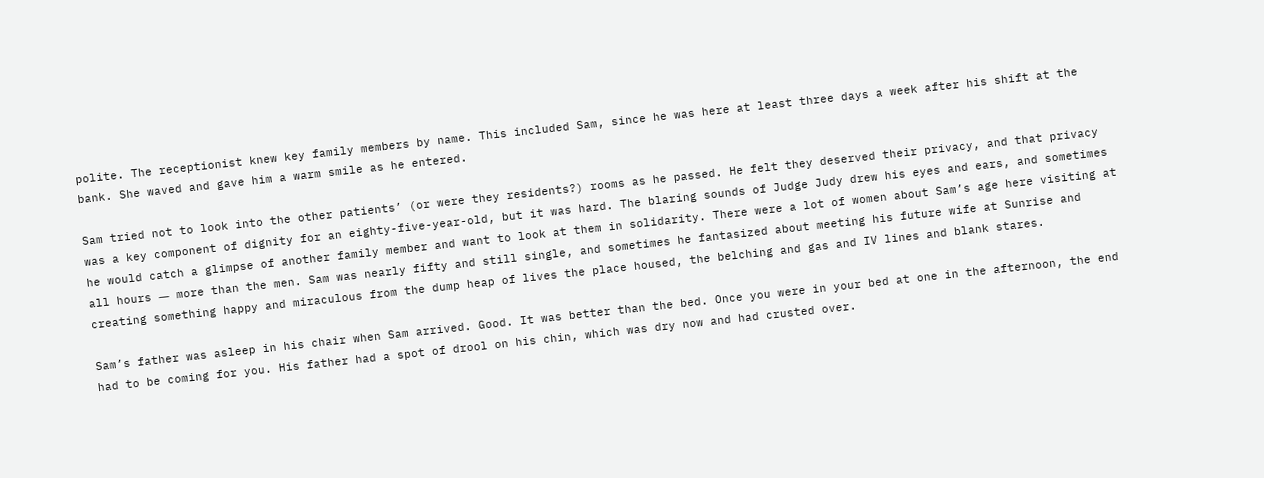polite. The receptionist knew key family members by name. This included Sam, since he was here at least three days a week after his shift at the bank. She waved and gave him a warm smile as he entered.

Sam tried not to look into the other patients’ (or were they residents?) rooms as he passed. He felt they deserved their privacy, and that privacy was a key component of dignity for an eighty-five-year-old, but it was hard. The blaring sounds of Judge Judy drew his eyes and ears, and sometimes he would catch a glimpse of another family member and want to look at them in solidarity. There were a lot of women about Sam’s age here visiting at all hours ― more than the men. Sam was nearly fifty and still single, and sometimes he fantasized about meeting his future wife at Sunrise and creating something happy and miraculous from the dump heap of lives the place housed, the belching and gas and IV lines and blank stares.

Sam’s father was asleep in his chair when Sam arrived. Good. It was better than the bed. Once you were in your bed at one in the afternoon, the end had to be coming for you. His father had a spot of drool on his chin, which was dry now and had crusted over.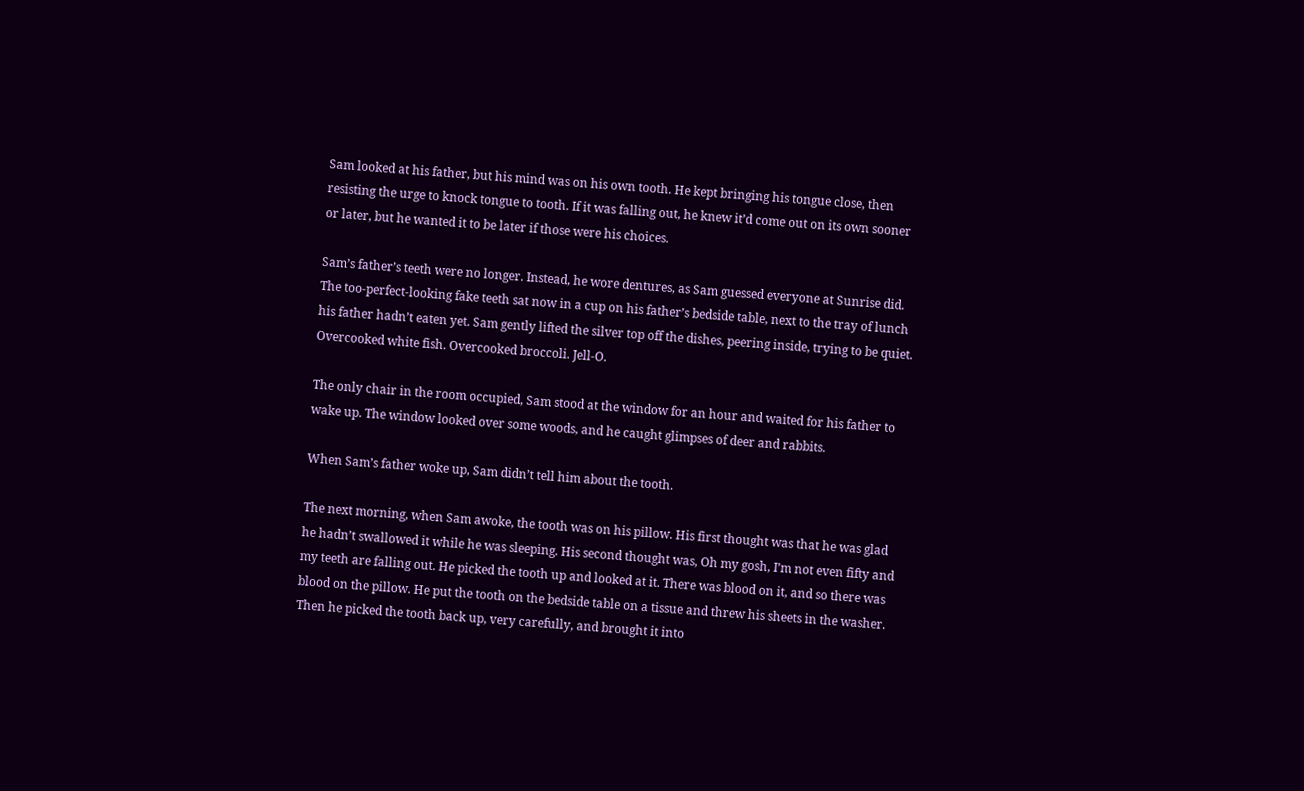Sam looked at his father, but his mind was on his own tooth. He kept bringing his tongue close, then resisting the urge to knock tongue to tooth. If it was falling out, he knew it’d come out on its own sooner or later, but he wanted it to be later if those were his choices.

Sam’s father’s teeth were no longer. Instead, he wore dentures, as Sam guessed everyone at Sunrise did. The too-perfect-looking fake teeth sat now in a cup on his father’s bedside table, next to the tray of lunch his father hadn’t eaten yet. Sam gently lifted the silver top off the dishes, peering inside, trying to be quiet. Overcooked white fish. Overcooked broccoli. Jell-O.

The only chair in the room occupied, Sam stood at the window for an hour and waited for his father to wake up. The window looked over some woods, and he caught glimpses of deer and rabbits.

When Sam’s father woke up, Sam didn’t tell him about the tooth.

The next morning, when Sam awoke, the tooth was on his pillow. His first thought was that he was glad he hadn’t swallowed it while he was sleeping. His second thought was, Oh my gosh, I’m not even fifty and my teeth are falling out. He picked the tooth up and looked at it. There was blood on it, and so there was blood on the pillow. He put the tooth on the bedside table on a tissue and threw his sheets in the washer. Then he picked the tooth back up, very carefully, and brought it into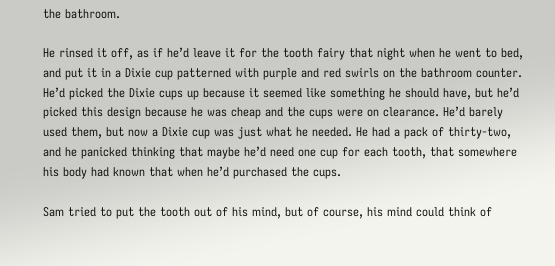the bathroom.

He rinsed it off, as if he’d leave it for the tooth fairy that night when he went to bed, and put it in a Dixie cup patterned with purple and red swirls on the bathroom counter. He’d picked the Dixie cups up because it seemed like something he should have, but he’d picked this design because he was cheap and the cups were on clearance. He’d barely used them, but now a Dixie cup was just what he needed. He had a pack of thirty-two, and he panicked thinking that maybe he’d need one cup for each tooth, that somewhere his body had known that when he’d purchased the cups.

Sam tried to put the tooth out of his mind, but of course, his mind could think of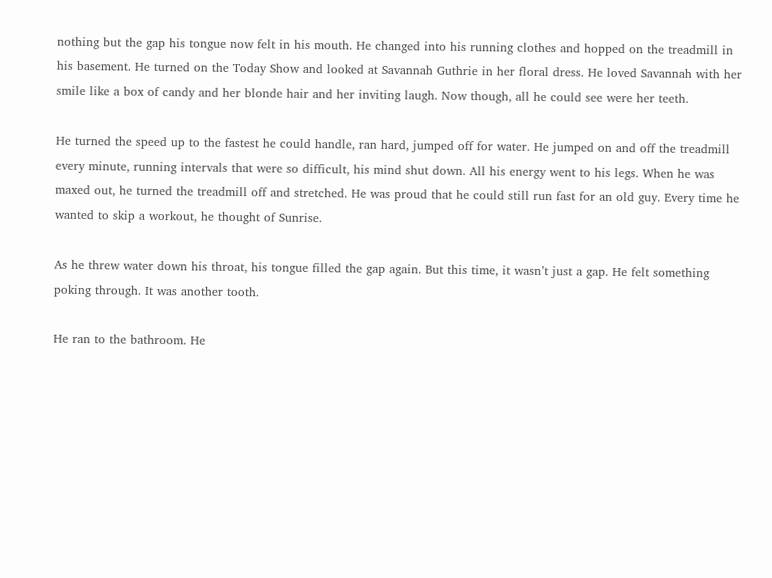nothing but the gap his tongue now felt in his mouth. He changed into his running clothes and hopped on the treadmill in his basement. He turned on the Today Show and looked at Savannah Guthrie in her floral dress. He loved Savannah with her smile like a box of candy and her blonde hair and her inviting laugh. Now though, all he could see were her teeth.

He turned the speed up to the fastest he could handle, ran hard, jumped off for water. He jumped on and off the treadmill every minute, running intervals that were so difficult, his mind shut down. All his energy went to his legs. When he was maxed out, he turned the treadmill off and stretched. He was proud that he could still run fast for an old guy. Every time he wanted to skip a workout, he thought of Sunrise.

As he threw water down his throat, his tongue filled the gap again. But this time, it wasn’t just a gap. He felt something poking through. It was another tooth.

He ran to the bathroom. He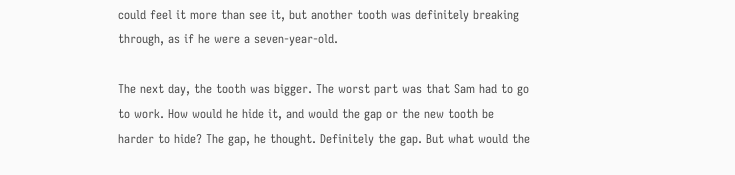could feel it more than see it, but another tooth was definitely breaking through, as if he were a seven-year-old.

The next day, the tooth was bigger. The worst part was that Sam had to go to work. How would he hide it, and would the gap or the new tooth be harder to hide? The gap, he thought. Definitely the gap. But what would the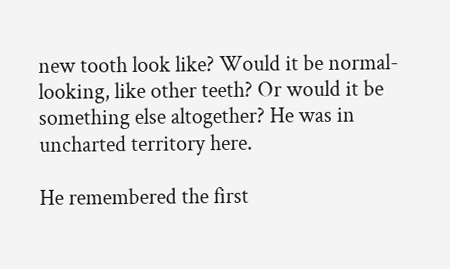new tooth look like? Would it be normal-looking, like other teeth? Or would it be something else altogether? He was in uncharted territory here.

He remembered the first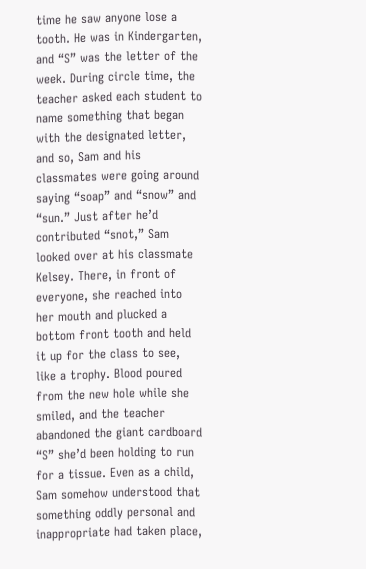time he saw anyone lose a tooth. He was in Kindergarten, and “S” was the letter of the week. During circle time, the teacher asked each student to name something that began with the designated letter, and so, Sam and his classmates were going around saying “soap” and “snow” and “sun.” Just after he’d contributed “snot,” Sam looked over at his classmate Kelsey. There, in front of everyone, she reached into her mouth and plucked a bottom front tooth and held it up for the class to see, like a trophy. Blood poured from the new hole while she smiled, and the teacher abandoned the giant cardboard “S” she’d been holding to run for a tissue. Even as a child, Sam somehow understood that something oddly personal and inappropriate had taken place,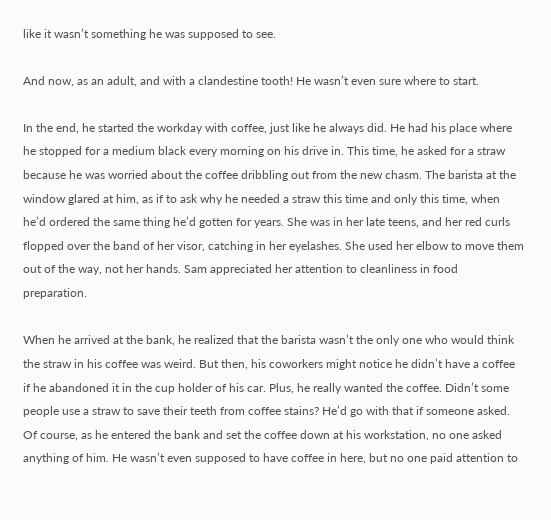like it wasn’t something he was supposed to see.

And now, as an adult, and with a clandestine tooth! He wasn’t even sure where to start.

In the end, he started the workday with coffee, just like he always did. He had his place where he stopped for a medium black every morning on his drive in. This time, he asked for a straw because he was worried about the coffee dribbling out from the new chasm. The barista at the window glared at him, as if to ask why he needed a straw this time and only this time, when he’d ordered the same thing he’d gotten for years. She was in her late teens, and her red curls flopped over the band of her visor, catching in her eyelashes. She used her elbow to move them out of the way, not her hands. Sam appreciated her attention to cleanliness in food preparation.

When he arrived at the bank, he realized that the barista wasn’t the only one who would think the straw in his coffee was weird. But then, his coworkers might notice he didn’t have a coffee if he abandoned it in the cup holder of his car. Plus, he really wanted the coffee. Didn’t some people use a straw to save their teeth from coffee stains? He’d go with that if someone asked. Of course, as he entered the bank and set the coffee down at his workstation, no one asked anything of him. He wasn’t even supposed to have coffee in here, but no one paid attention to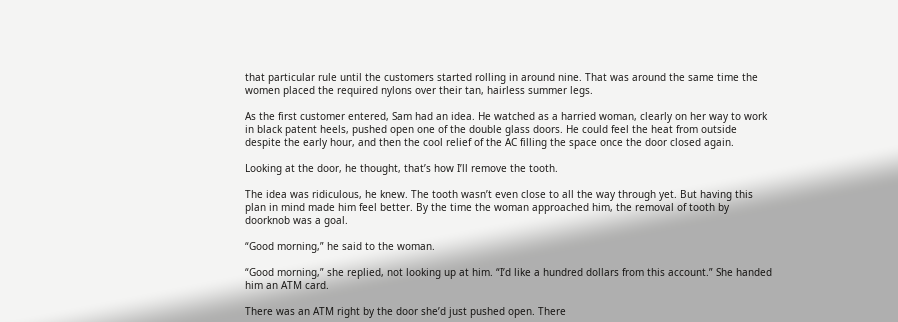that particular rule until the customers started rolling in around nine. That was around the same time the women placed the required nylons over their tan, hairless summer legs.

As the first customer entered, Sam had an idea. He watched as a harried woman, clearly on her way to work in black patent heels, pushed open one of the double glass doors. He could feel the heat from outside despite the early hour, and then the cool relief of the AC filling the space once the door closed again.

Looking at the door, he thought, that’s how I’ll remove the tooth.

The idea was ridiculous, he knew. The tooth wasn’t even close to all the way through yet. But having this plan in mind made him feel better. By the time the woman approached him, the removal of tooth by doorknob was a goal.

“Good morning,” he said to the woman.

“Good morning,” she replied, not looking up at him. “I’d like a hundred dollars from this account.” She handed him an ATM card.

There was an ATM right by the door she’d just pushed open. There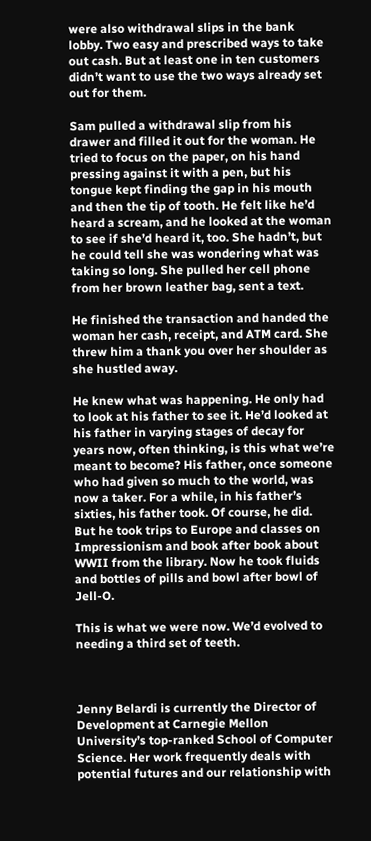were also withdrawal slips in the bank lobby. Two easy and prescribed ways to take out cash. But at least one in ten customers didn’t want to use the two ways already set out for them.

Sam pulled a withdrawal slip from his drawer and filled it out for the woman. He tried to focus on the paper, on his hand pressing against it with a pen, but his tongue kept finding the gap in his mouth and then the tip of tooth. He felt like he’d heard a scream, and he looked at the woman to see if she’d heard it, too. She hadn’t, but he could tell she was wondering what was taking so long. She pulled her cell phone from her brown leather bag, sent a text.

He finished the transaction and handed the woman her cash, receipt, and ATM card. She threw him a thank you over her shoulder as she hustled away.

He knew what was happening. He only had to look at his father to see it. He’d looked at his father in varying stages of decay for years now, often thinking, is this what we’re meant to become? His father, once someone who had given so much to the world, was now a taker. For a while, in his father’s sixties, his father took. Of course, he did. But he took trips to Europe and classes on Impressionism and book after book about WWII from the library. Now he took fluids and bottles of pills and bowl after bowl of Jell-O.

This is what we were now. We’d evolved to needing a third set of teeth.



Jenny Belardi is currently the Director of Development at Carnegie Mellon University’s top-ranked School of Computer Science. Her work frequently deals with potential futures and our relationship with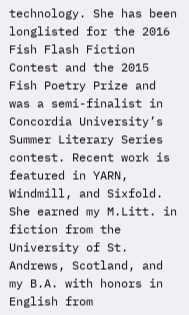technology. She has been longlisted for the 2016 Fish Flash Fiction Contest and the 2015 Fish Poetry Prize and was a semi-finalist in Concordia University’s Summer Literary Series contest. Recent work is featured in YARN, Windmill, and Sixfold. She earned my M.Litt. in fiction from the University of St. Andrews, Scotland, and my B.A. with honors in English from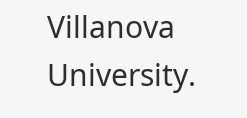Villanova University.